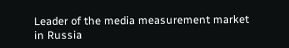Leader of the media measurement market in Russia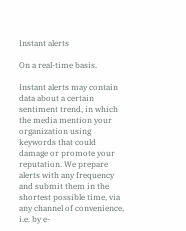Instant alerts

On a real-time basis.

Instant alerts may contain data about a certain sentiment trend, in which the media mention your organization using keywords that could damage or promote your reputation. We prepare alerts with any frequency and submit them in the shortest possible time, via any channel of convenience, i.e. by e-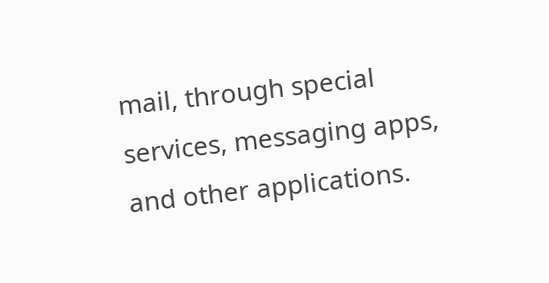mail, through special services, messaging apps, and other applications.